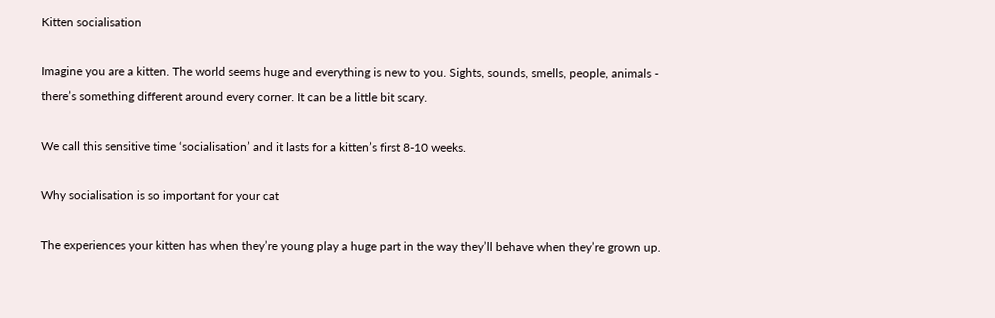Kitten socialisation

Imagine you are a kitten. The world seems huge and everything is new to you. Sights, sounds, smells, people, animals - there’s something different around every corner. It can be a little bit scary.

We call this sensitive time ‘socialisation’ and it lasts for a kitten’s first 8-10 weeks.

Why socialisation is so important for your cat

The experiences your kitten has when they’re young play a huge part in the way they’ll behave when they’re grown up.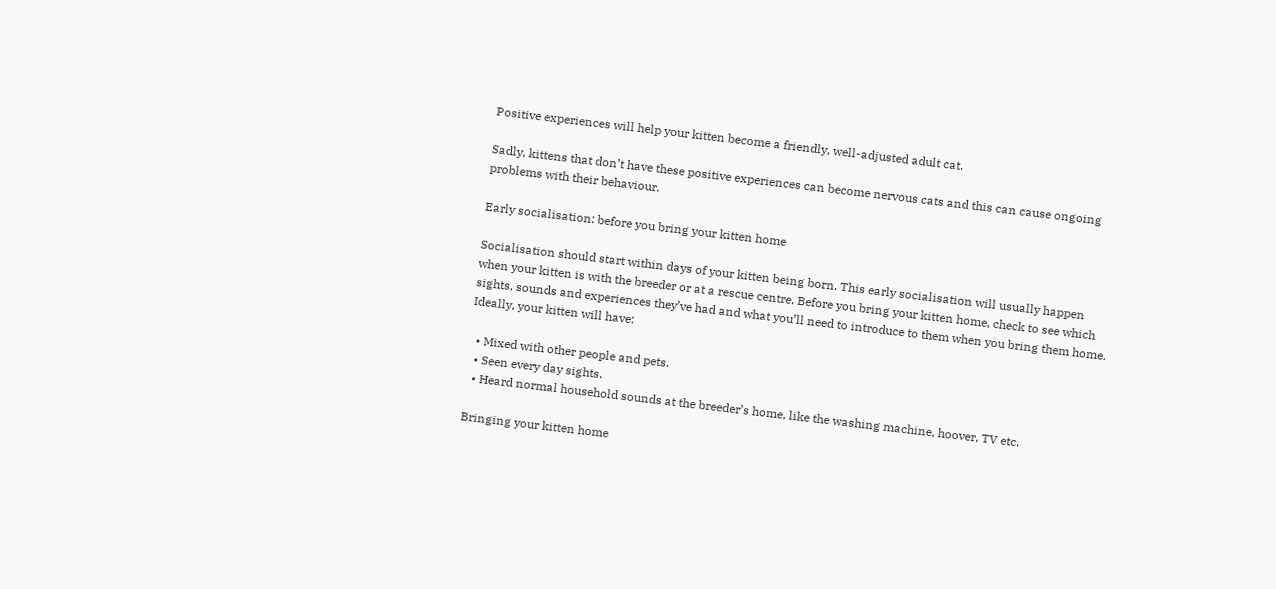Positive experiences will help your kitten become a friendly, well-adjusted adult cat.

Sadly, kittens that don’t have these positive experiences can become nervous cats and this can cause ongoing problems with their behaviour.

Early socialisation: before you bring your kitten home

Socialisation should start within days of your kitten being born. This early socialisation will usually happen when your kitten is with the breeder or at a rescue centre. Before you bring your kitten home, check to see which sights, sounds and experiences they’ve had and what you’ll need to introduce to them when you bring them home. Ideally, your kitten will have:

  • Mixed with other people and pets.
  • Seen every day sights.
  • Heard normal household sounds at the breeder’s home, like the washing machine, hoover, TV etc.

Bringing your kitten home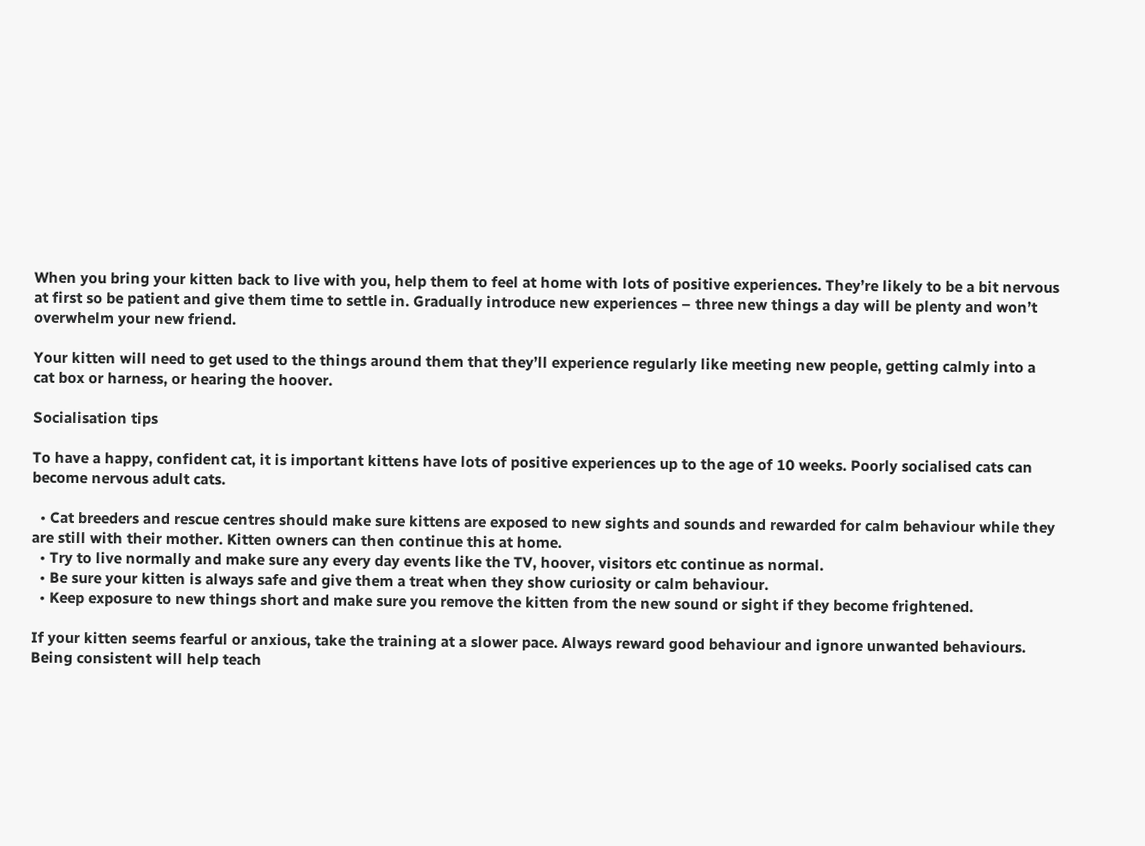When you bring your kitten back to live with you, help them to feel at home with lots of positive experiences. They’re likely to be a bit nervous at first so be patient and give them time to settle in. Gradually introduce new experiences – three new things a day will be plenty and won’t overwhelm your new friend.

Your kitten will need to get used to the things around them that they’ll experience regularly like meeting new people, getting calmly into a cat box or harness, or hearing the hoover.

Socialisation tips

To have a happy, confident cat, it is important kittens have lots of positive experiences up to the age of 10 weeks. Poorly socialised cats can become nervous adult cats.

  • Cat breeders and rescue centres should make sure kittens are exposed to new sights and sounds and rewarded for calm behaviour while they are still with their mother. Kitten owners can then continue this at home.
  • Try to live normally and make sure any every day events like the TV, hoover, visitors etc continue as normal.
  • Be sure your kitten is always safe and give them a treat when they show curiosity or calm behaviour.
  • Keep exposure to new things short and make sure you remove the kitten from the new sound or sight if they become frightened.

If your kitten seems fearful or anxious, take the training at a slower pace. Always reward good behaviour and ignore unwanted behaviours. Being consistent will help teach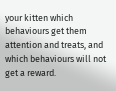your kitten which behaviours get them attention and treats, and which behaviours will not get a reward.